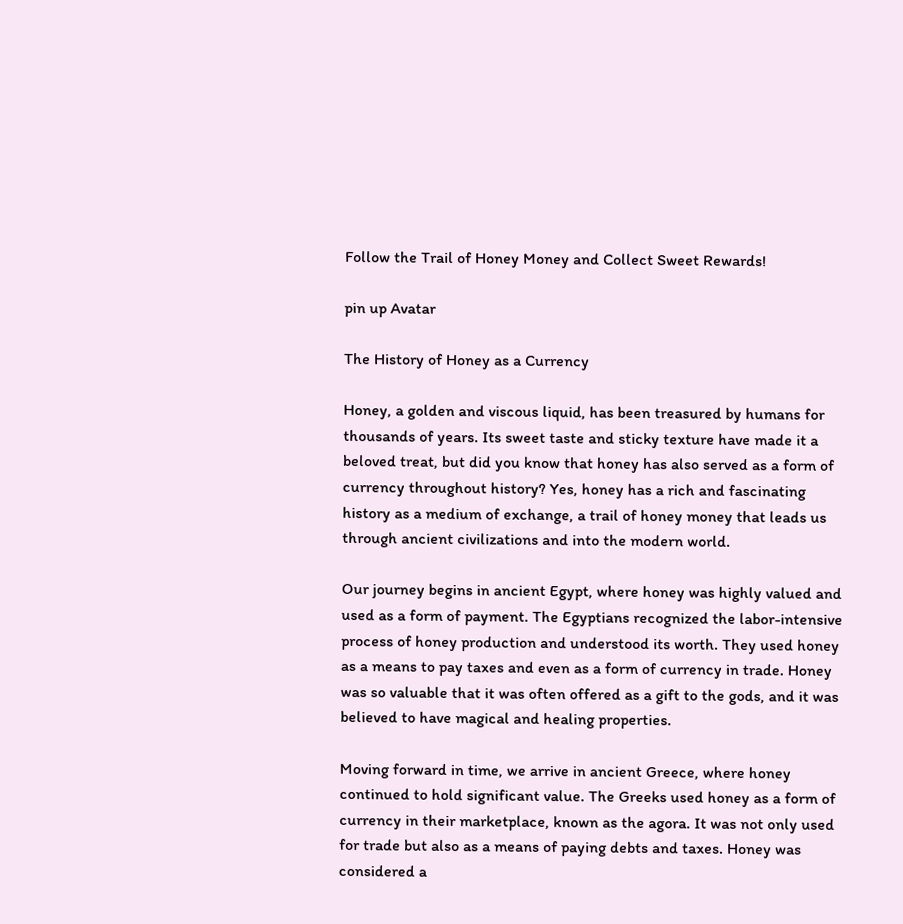Follow the Trail of Honey Money and Collect Sweet Rewards!

pin up Avatar

The History of Honey as a Currency

Honey, a golden and viscous liquid, has been treasured by humans for thousands of years. Its sweet taste and sticky texture have made it a beloved treat, but did you know that honey has also served as a form of currency throughout history? Yes, honey has a rich and fascinating history as a medium of exchange, a trail of honey money that leads us through ancient civilizations and into the modern world.

Our journey begins in ancient Egypt, where honey was highly valued and used as a form of payment. The Egyptians recognized the labor-intensive process of honey production and understood its worth. They used honey as a means to pay taxes and even as a form of currency in trade. Honey was so valuable that it was often offered as a gift to the gods, and it was believed to have magical and healing properties.

Moving forward in time, we arrive in ancient Greece, where honey continued to hold significant value. The Greeks used honey as a form of currency in their marketplace, known as the agora. It was not only used for trade but also as a means of paying debts and taxes. Honey was considered a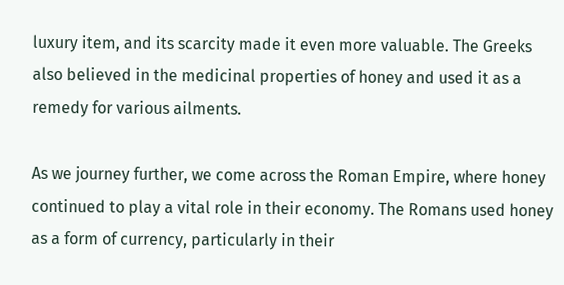luxury item, and its scarcity made it even more valuable. The Greeks also believed in the medicinal properties of honey and used it as a remedy for various ailments.

As we journey further, we come across the Roman Empire, where honey continued to play a vital role in their economy. The Romans used honey as a form of currency, particularly in their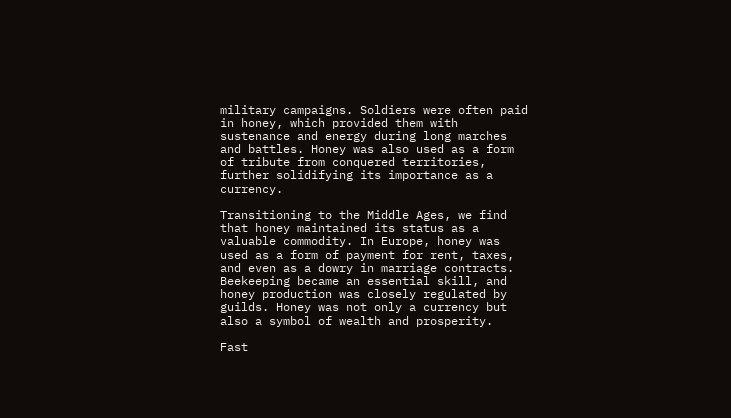military campaigns. Soldiers were often paid in honey, which provided them with sustenance and energy during long marches and battles. Honey was also used as a form of tribute from conquered territories, further solidifying its importance as a currency.

Transitioning to the Middle Ages, we find that honey maintained its status as a valuable commodity. In Europe, honey was used as a form of payment for rent, taxes, and even as a dowry in marriage contracts. Beekeeping became an essential skill, and honey production was closely regulated by guilds. Honey was not only a currency but also a symbol of wealth and prosperity.

Fast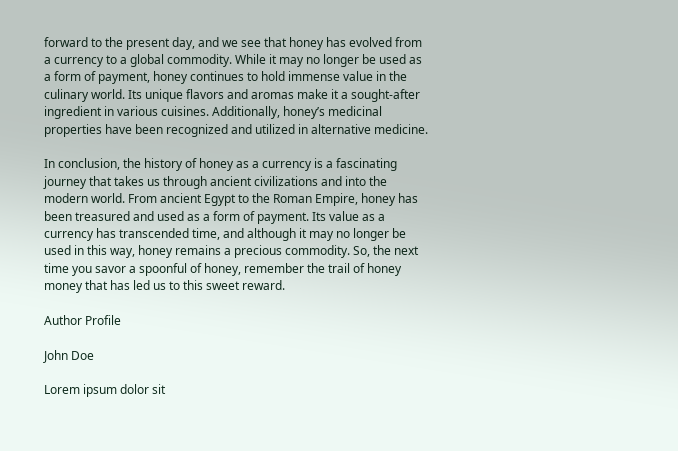forward to the present day, and we see that honey has evolved from a currency to a global commodity. While it may no longer be used as a form of payment, honey continues to hold immense value in the culinary world. Its unique flavors and aromas make it a sought-after ingredient in various cuisines. Additionally, honey’s medicinal properties have been recognized and utilized in alternative medicine.

In conclusion, the history of honey as a currency is a fascinating journey that takes us through ancient civilizations and into the modern world. From ancient Egypt to the Roman Empire, honey has been treasured and used as a form of payment. Its value as a currency has transcended time, and although it may no longer be used in this way, honey remains a precious commodity. So, the next time you savor a spoonful of honey, remember the trail of honey money that has led us to this sweet reward.

Author Profile

John Doe

Lorem ipsum dolor sit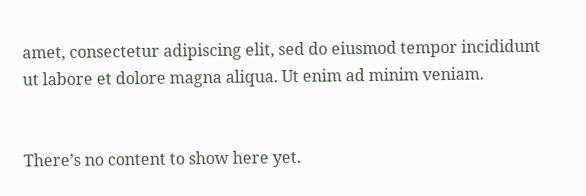amet, consectetur adipiscing elit, sed do eiusmod tempor incididunt ut labore et dolore magna aliqua. Ut enim ad minim veniam.


There’s no content to show here yet.